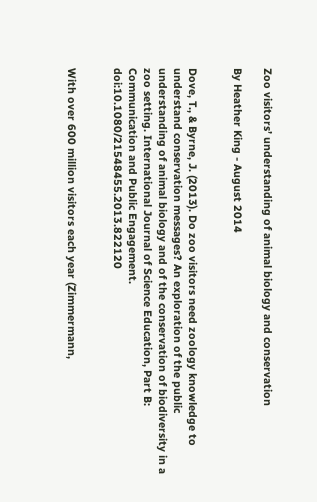Zoo visitors’ understanding of animal biology and conservation

By Heather King - August 2014


Dove, T., & Byrne, J. (2013). Do zoo visitors need zoology knowledge to understand conservation messages? An exploration of the public understanding of animal biology and of the conservation of biodiversity in a zoo setting. International Journal of Science Education, Part B: Communication and Public Engagement. doi:10.1080/21548455.2013.822120


With over 600 million visitors each year (Zimmermann,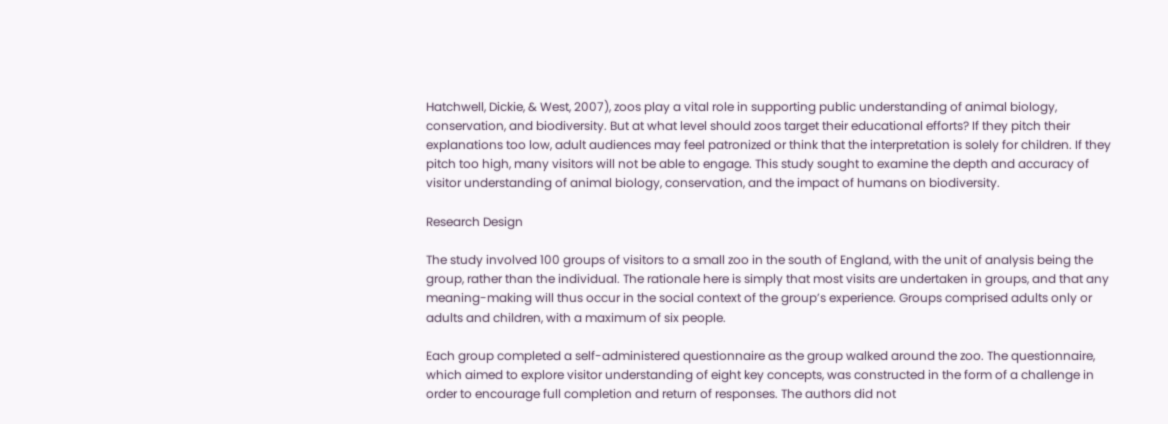Hatchwell, Dickie, & West, 2007), zoos play a vital role in supporting public understanding of animal biology, conservation, and biodiversity. But at what level should zoos target their educational efforts? If they pitch their explanations too low, adult audiences may feel patronized or think that the interpretation is solely for children. If they pitch too high, many visitors will not be able to engage. This study sought to examine the depth and accuracy of visitor understanding of animal biology, conservation, and the impact of humans on biodiversity.

Research Design

The study involved 100 groups of visitors to a small zoo in the south of England, with the unit of analysis being the group, rather than the individual. The rationale here is simply that most visits are undertaken in groups, and that any meaning-making will thus occur in the social context of the group’s experience. Groups comprised adults only or adults and children, with a maximum of six people.

Each group completed a self-administered questionnaire as the group walked around the zoo. The questionnaire, which aimed to explore visitor understanding of eight key concepts, was constructed in the form of a challenge in order to encourage full completion and return of responses. The authors did not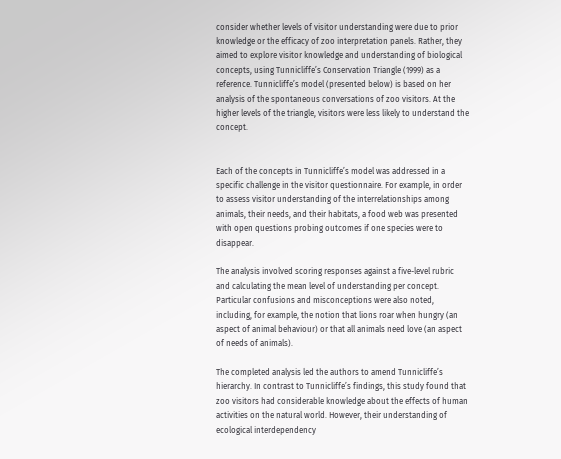consider whether levels of visitor understanding were due to prior knowledge or the efficacy of zoo interpretation panels. Rather, they aimed to explore visitor knowledge and understanding of biological concepts, using Tunnicliffe’s Conservation Triangle (1999) as a reference. Tunnicliffe’s model (presented below) is based on her analysis of the spontaneous conversations of zoo visitors. At the higher levels of the triangle, visitors were less likely to understand the concept.


Each of the concepts in Tunnicliffe’s model was addressed in a specific challenge in the visitor questionnaire. For example, in order to assess visitor understanding of the interrelationships among animals, their needs, and their habitats, a food web was presented with open questions probing outcomes if one species were to disappear.

The analysis involved scoring responses against a five-level rubric and calculating the mean level of understanding per concept. Particular confusions and misconceptions were also noted, including, for example, the notion that lions roar when hungry (an aspect of animal behaviour) or that all animals need love (an aspect of needs of animals).

The completed analysis led the authors to amend Tunnicliffe’s hierarchy. In contrast to Tunnicliffe’s findings, this study found that zoo visitors had considerable knowledge about the effects of human activities on the natural world. However, their understanding of ecological interdependency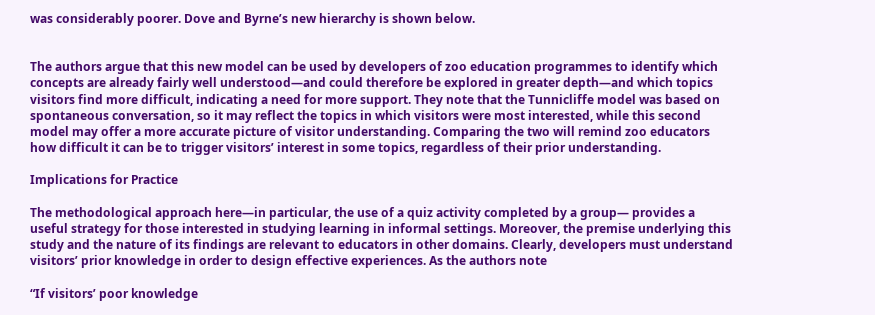was considerably poorer. Dove and Byrne’s new hierarchy is shown below.


The authors argue that this new model can be used by developers of zoo education programmes to identify which concepts are already fairly well understood—and could therefore be explored in greater depth—and which topics visitors find more difficult, indicating a need for more support. They note that the Tunnicliffe model was based on spontaneous conversation, so it may reflect the topics in which visitors were most interested, while this second model may offer a more accurate picture of visitor understanding. Comparing the two will remind zoo educators how difficult it can be to trigger visitors’ interest in some topics, regardless of their prior understanding.

Implications for Practice

The methodological approach here—in particular, the use of a quiz activity completed by a group— provides a useful strategy for those interested in studying learning in informal settings. Moreover, the premise underlying this study and the nature of its findings are relevant to educators in other domains. Clearly, developers must understand visitors’ prior knowledge in order to design effective experiences. As the authors note

“If visitors’ poor knowledge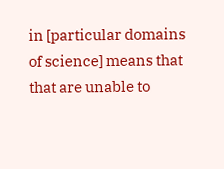in [particular domains of science] means that that are unable to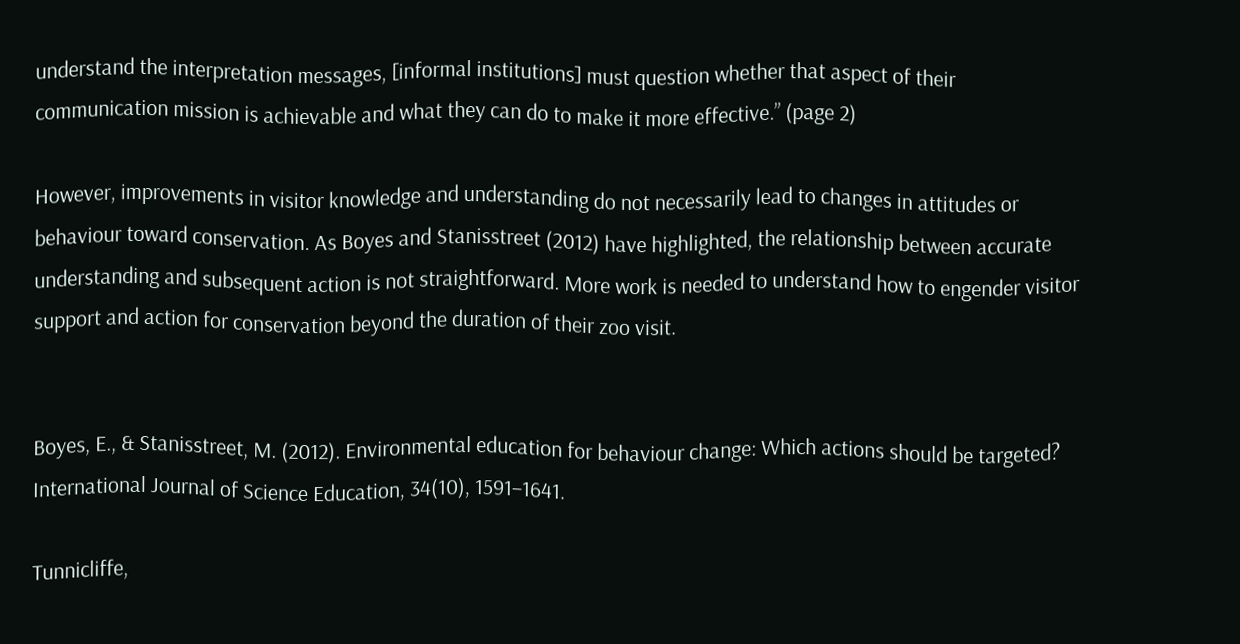understand the interpretation messages, [informal institutions] must question whether that aspect of their communication mission is achievable and what they can do to make it more effective.” (page 2)

However, improvements in visitor knowledge and understanding do not necessarily lead to changes in attitudes or behaviour toward conservation. As Boyes and Stanisstreet (2012) have highlighted, the relationship between accurate understanding and subsequent action is not straightforward. More work is needed to understand how to engender visitor support and action for conservation beyond the duration of their zoo visit.


Boyes, E., & Stanisstreet, M. (2012). Environmental education for behaviour change: Which actions should be targeted? International Journal of Science Education, 34(10), 1591–1641.

Tunnicliffe,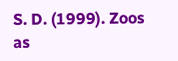S. D. (1999). Zoos as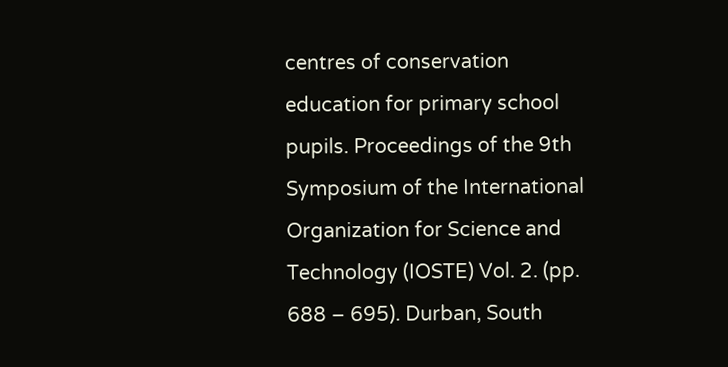centres of conservation education for primary school pupils. Proceedings of the 9th Symposium of the International Organization for Science and Technology (IOSTE) Vol. 2. (pp. 688 – 695). Durban, South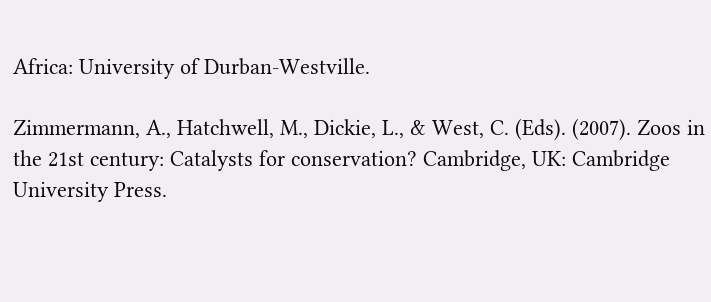Africa: University of Durban-Westville.

Zimmermann, A., Hatchwell, M., Dickie, L., & West, C. (Eds). (2007). Zoos in the 21st century: Catalysts for conservation? Cambridge, UK: Cambridge University Press.